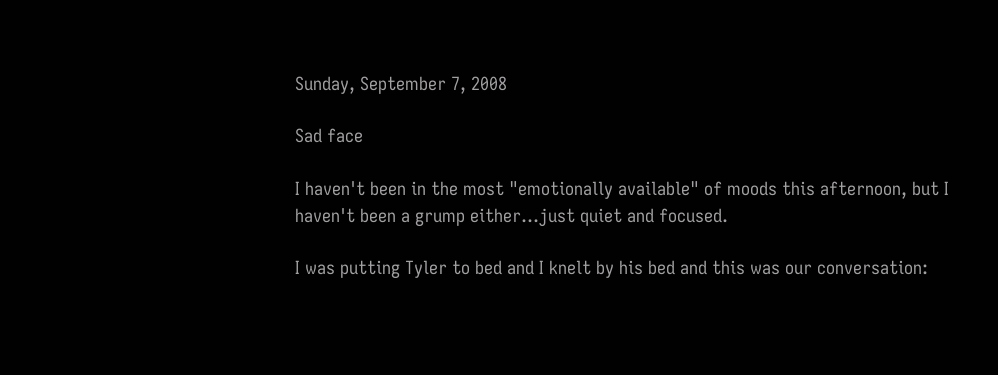Sunday, September 7, 2008

Sad face

I haven't been in the most "emotionally available" of moods this afternoon, but I haven't been a grump either...just quiet and focused.

I was putting Tyler to bed and I knelt by his bed and this was our conversation: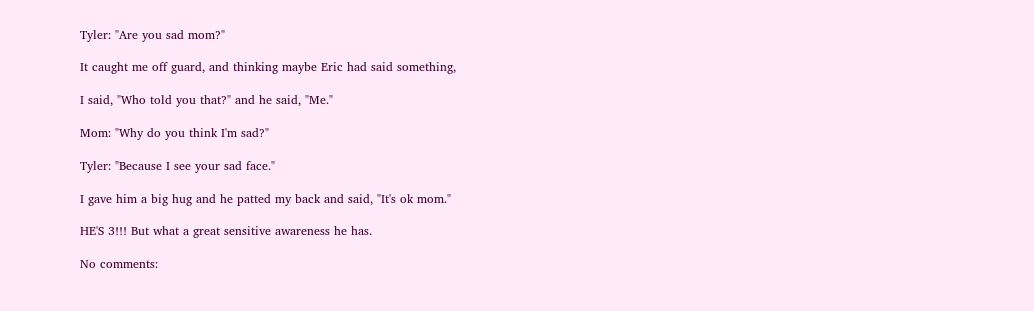Tyler: "Are you sad mom?"

It caught me off guard, and thinking maybe Eric had said something,

I said, "Who told you that?" and he said, "Me."

Mom: "Why do you think I'm sad?"

Tyler: "Because I see your sad face."

I gave him a big hug and he patted my back and said, "It's ok mom."

HE'S 3!!! But what a great sensitive awareness he has.

No comments: